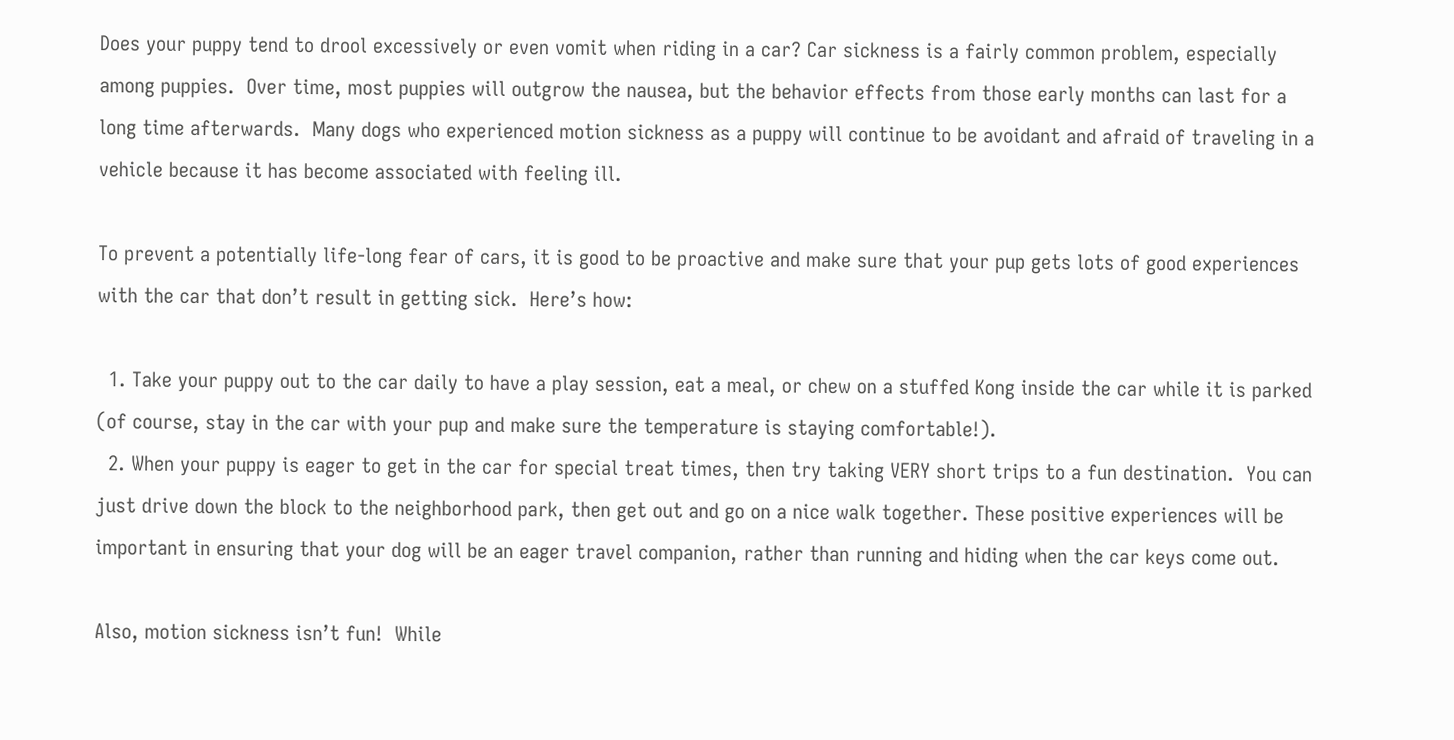Does your puppy tend to drool excessively or even vomit when riding in a car? Car sickness is a fairly common problem, especially among puppies.  Over time, most puppies will outgrow the nausea, but the behavior effects from those early months can last for a long time afterwards.  Many dogs who experienced motion sickness as a puppy will continue to be avoidant and afraid of traveling in a vehicle because it has become associated with feeling ill.

To prevent a potentially life-long fear of cars, it is good to be proactive and make sure that your pup gets lots of good experiences with the car that don’t result in getting sick.  Here’s how:

  1. Take your puppy out to the car daily to have a play session, eat a meal, or chew on a stuffed Kong inside the car while it is parked (of course, stay in the car with your pup and make sure the temperature is staying comfortable!).
  2. When your puppy is eager to get in the car for special treat times, then try taking VERY short trips to a fun destination.  You can just drive down the block to the neighborhood park, then get out and go on a nice walk together. These positive experiences will be important in ensuring that your dog will be an eager travel companion, rather than running and hiding when the car keys come out.

Also, motion sickness isn’t fun!  While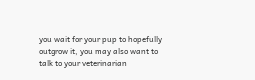you wait for your pup to hopefully outgrow it, you may also want to talk to your veterinarian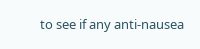to see if any anti-nausea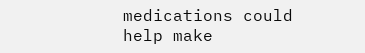medications could help make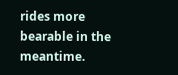rides more bearable in the meantime.